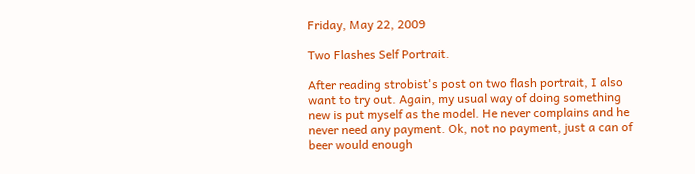Friday, May 22, 2009

Two Flashes Self Portrait.

After reading strobist's post on two flash portrait, I also want to try out. Again, my usual way of doing something new is put myself as the model. He never complains and he never need any payment. Ok, not no payment, just a can of beer would enough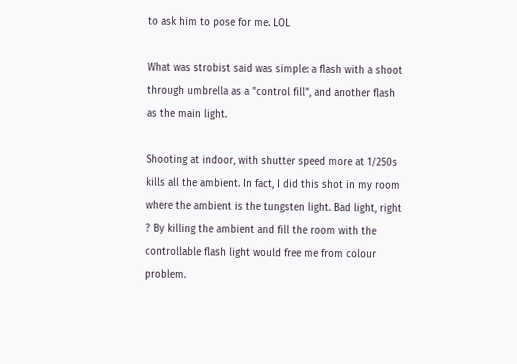to ask him to pose for me. LOL

What was strobist said was simple: a flash with a shoot through umbrella as a "control fill", and another flash as the main light.

Shooting at indoor, with shutter speed more at 1/250s kills all the ambient. In fact, I did this shot in my room where the ambient is the tungsten light. Bad light, right ? By killing the ambient and fill the room with the controllable flash light would free me from colour problem.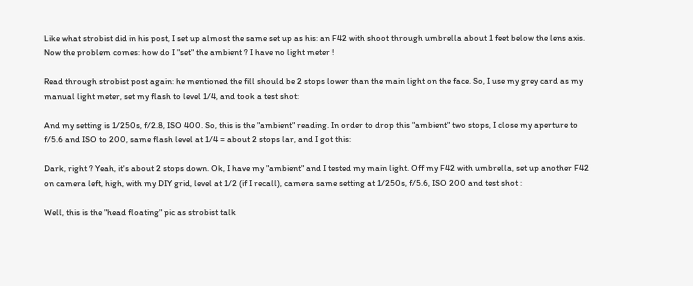Like what strobist did in his post, I set up almost the same set up as his: an F42 with shoot through umbrella about 1 feet below the lens axis. Now the problem comes: how do I "set" the ambient ? I have no light meter !

Read through strobist post again: he mentioned the fill should be 2 stops lower than the main light on the face. So, I use my grey card as my manual light meter, set my flash to level 1/4, and took a test shot:

And my setting is 1/250s, f/2.8, ISO 400. So, this is the "ambient" reading. In order to drop this "ambient" two stops, I close my aperture to f/5.6 and ISO to 200, same flash level at 1/4 = about 2 stops lar, and I got this:

Dark, right ? Yeah, it's about 2 stops down. Ok, I have my "ambient" and I tested my main light. Off my F42 with umbrella, set up another F42 on camera left, high, with my DIY grid, level at 1/2 (if I recall), camera same setting at 1/250s, f/5.6, ISO 200 and test shot :

Well, this is the "head floating" pic as strobist talk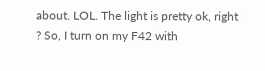about. LOL. The light is pretty ok, right ? So, I turn on my F42 with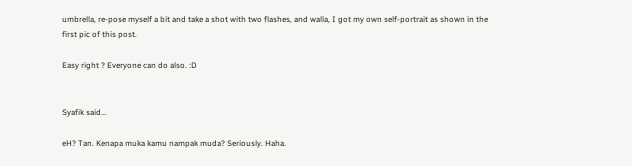umbrella, re-pose myself a bit and take a shot with two flashes, and walla, I got my own self-portrait as shown in the first pic of this post.

Easy right ? Everyone can do also. :D


Syafik said...

eH? Tan. Kenapa muka kamu nampak muda? Seriously. Haha.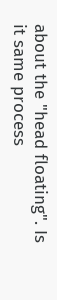about the "head floating". Is it same process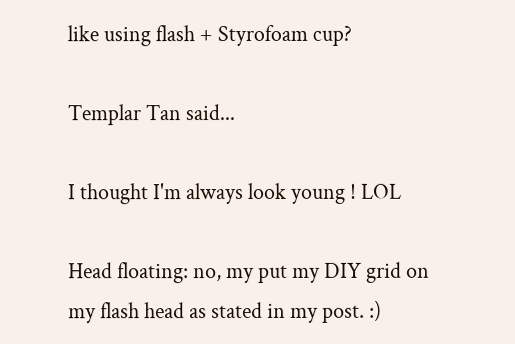like using flash + Styrofoam cup?

Templar Tan said...

I thought I'm always look young ! LOL

Head floating: no, my put my DIY grid on my flash head as stated in my post. :)